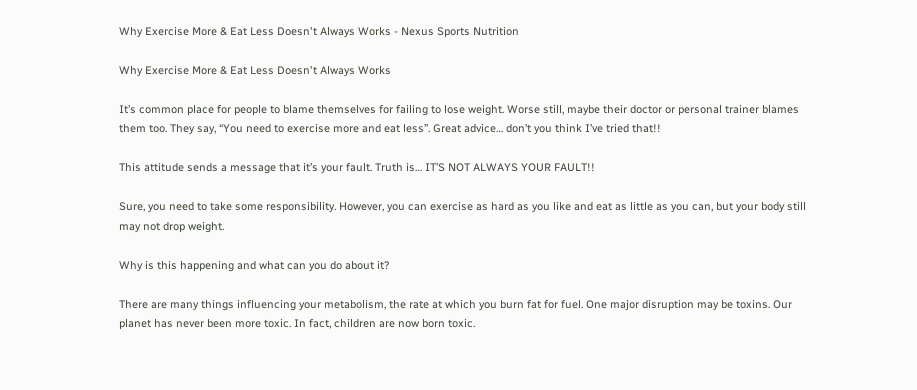Why Exercise More & Eat Less Doesn't Always Works - Nexus Sports Nutrition

Why Exercise More & Eat Less Doesn't Always Works

It’s common place for people to blame themselves for failing to lose weight. Worse still, maybe their doctor or personal trainer blames them too. They say, “You need to exercise more and eat less”. Great advice… don’t you think I’ve tried that!!

This attitude sends a message that it’s your fault. Truth is… IT’S NOT ALWAYS YOUR FAULT!!

Sure, you need to take some responsibility. However, you can exercise as hard as you like and eat as little as you can, but your body still may not drop weight.

Why is this happening and what can you do about it?

There are many things influencing your metabolism, the rate at which you burn fat for fuel. One major disruption may be toxins. Our planet has never been more toxic. In fact, children are now born toxic.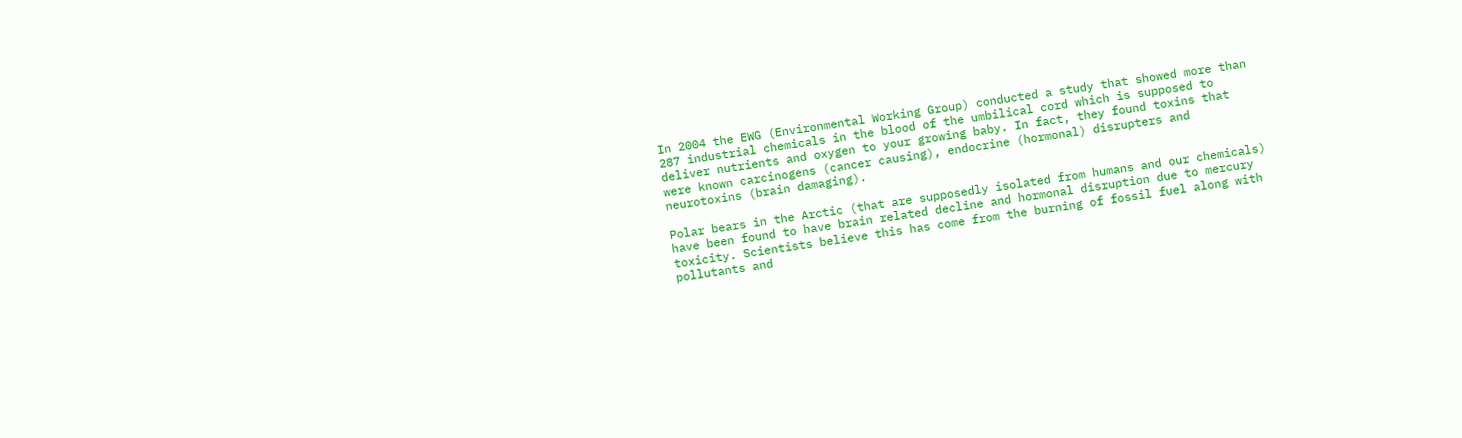In 2004 the EWG (Environmental Working Group) conducted a study that showed more than 287 industrial chemicals in the blood of the umbilical cord which is supposed to deliver nutrients and oxygen to your growing baby. In fact, they found toxins that were known carcinogens (cancer causing), endocrine (hormonal) disrupters and neurotoxins (brain damaging).

Polar bears in the Arctic (that are supposedly isolated from humans and our chemicals) have been found to have brain related decline and hormonal disruption due to mercury toxicity. Scientists believe this has come from the burning of fossil fuel along with pollutants and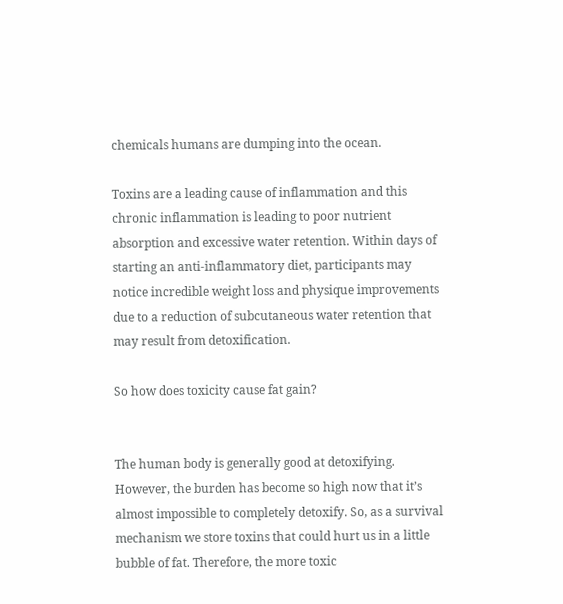chemicals humans are dumping into the ocean.

Toxins are a leading cause of inflammation and this chronic inflammation is leading to poor nutrient absorption and excessive water retention. Within days of starting an anti-inflammatory diet, participants may notice incredible weight loss and physique improvements due to a reduction of subcutaneous water retention that may result from detoxification.

So how does toxicity cause fat gain?


The human body is generally good at detoxifying. However, the burden has become so high now that it’s almost impossible to completely detoxify. So, as a survival mechanism we store toxins that could hurt us in a little bubble of fat. Therefore, the more toxic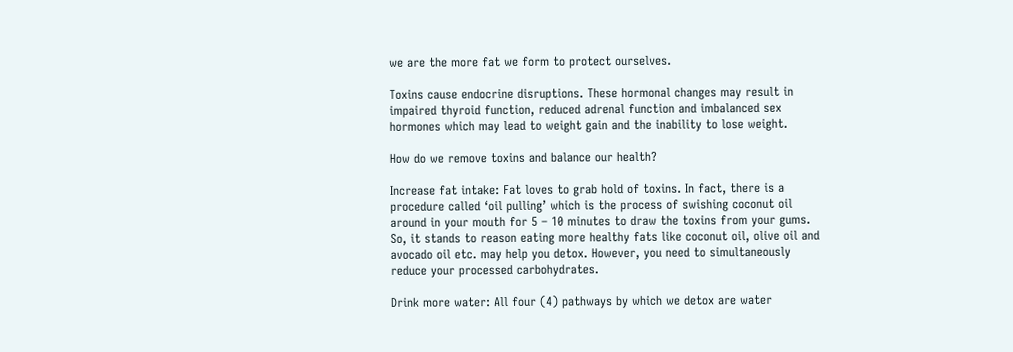we are the more fat we form to protect ourselves.

Toxins cause endocrine disruptions. These hormonal changes may result in impaired thyroid function, reduced adrenal function and imbalanced sex hormones which may lead to weight gain and the inability to lose weight.

How do we remove toxins and balance our health?

Increase fat intake: Fat loves to grab hold of toxins. In fact, there is a procedure called ‘oil pulling’ which is the process of swishing coconut oil around in your mouth for 5 – 10 minutes to draw the toxins from your gums. So, it stands to reason eating more healthy fats like coconut oil, olive oil and avocado oil etc. may help you detox. However, you need to simultaneously reduce your processed carbohydrates.

Drink more water: All four (4) pathways by which we detox are water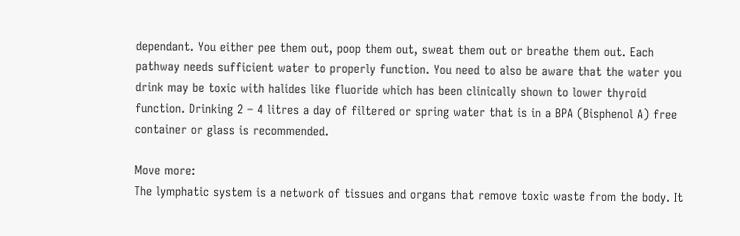dependant. You either pee them out, poop them out, sweat them out or breathe them out. Each pathway needs sufficient water to properly function. You need to also be aware that the water you drink may be toxic with halides like fluoride which has been clinically shown to lower thyroid function. Drinking 2 – 4 litres a day of filtered or spring water that is in a BPA (Bisphenol A) free container or glass is recommended.

Move more:
The lymphatic system is a network of tissues and organs that remove toxic waste from the body. It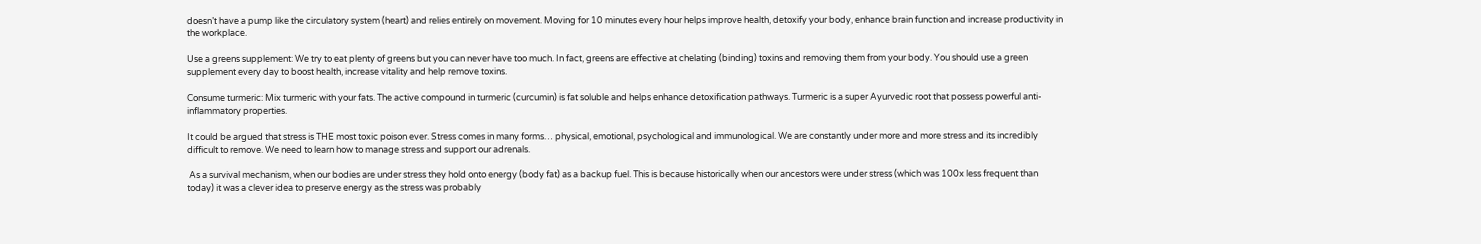doesn’t have a pump like the circulatory system (heart) and relies entirely on movement. Moving for 10 minutes every hour helps improve health, detoxify your body, enhance brain function and increase productivity in the workplace.

Use a greens supplement: We try to eat plenty of greens but you can never have too much. In fact, greens are effective at chelating (binding) toxins and removing them from your body. You should use a green supplement every day to boost health, increase vitality and help remove toxins.

Consume turmeric: Mix turmeric with your fats. The active compound in turmeric (curcumin) is fat soluble and helps enhance detoxification pathways. Turmeric is a super Ayurvedic root that possess powerful anti-inflammatory properties.

It could be argued that stress is THE most toxic poison ever. Stress comes in many forms… physical, emotional, psychological and immunological. We are constantly under more and more stress and its incredibly difficult to remove. We need to learn how to manage stress and support our adrenals.

 As a survival mechanism, when our bodies are under stress they hold onto energy (body fat) as a backup fuel. This is because historically when our ancestors were under stress (which was 100x less frequent than today) it was a clever idea to preserve energy as the stress was probably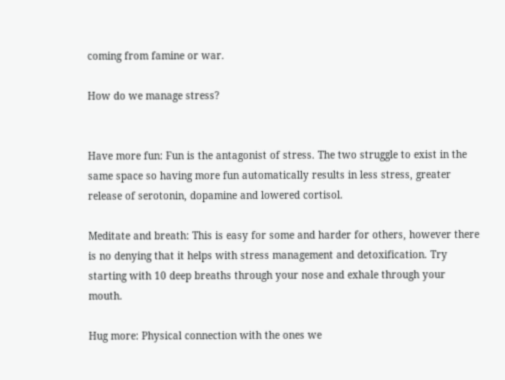coming from famine or war.

How do we manage stress?


Have more fun: Fun is the antagonist of stress. The two struggle to exist in the same space so having more fun automatically results in less stress, greater release of serotonin, dopamine and lowered cortisol.

Meditate and breath: This is easy for some and harder for others, however there is no denying that it helps with stress management and detoxification. Try starting with 10 deep breaths through your nose and exhale through your mouth.

Hug more: Physical connection with the ones we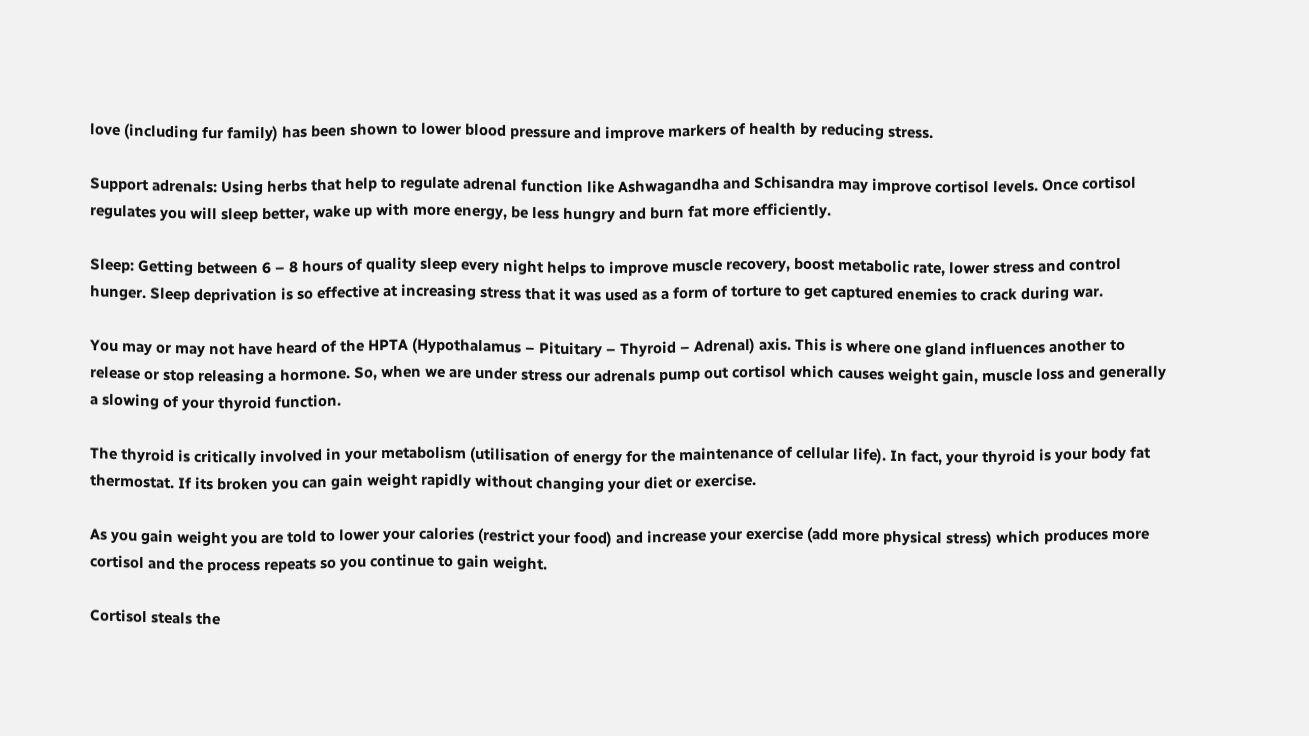love (including fur family) has been shown to lower blood pressure and improve markers of health by reducing stress.

Support adrenals: Using herbs that help to regulate adrenal function like Ashwagandha and Schisandra may improve cortisol levels. Once cortisol regulates you will sleep better, wake up with more energy, be less hungry and burn fat more efficiently.

Sleep: Getting between 6 – 8 hours of quality sleep every night helps to improve muscle recovery, boost metabolic rate, lower stress and control hunger. Sleep deprivation is so effective at increasing stress that it was used as a form of torture to get captured enemies to crack during war.

You may or may not have heard of the HPTA (Hypothalamus – Pituitary – Thyroid – Adrenal) axis. This is where one gland influences another to release or stop releasing a hormone. So, when we are under stress our adrenals pump out cortisol which causes weight gain, muscle loss and generally a slowing of your thyroid function.

The thyroid is critically involved in your metabolism (utilisation of energy for the maintenance of cellular life). In fact, your thyroid is your body fat thermostat. If its broken you can gain weight rapidly without changing your diet or exercise.

As you gain weight you are told to lower your calories (restrict your food) and increase your exercise (add more physical stress) which produces more cortisol and the process repeats so you continue to gain weight.

Cortisol steals the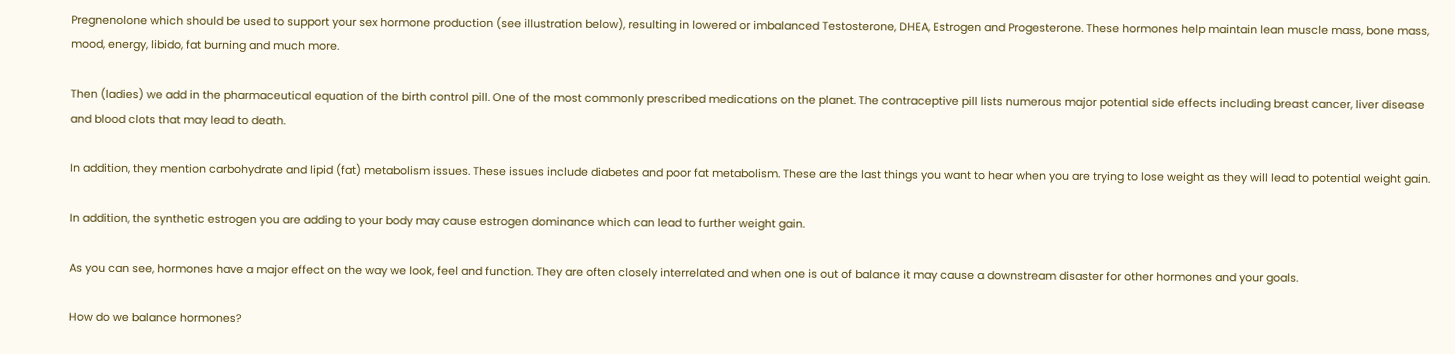Pregnenolone which should be used to support your sex hormone production (see illustration below), resulting in lowered or imbalanced Testosterone, DHEA, Estrogen and Progesterone. These hormones help maintain lean muscle mass, bone mass, mood, energy, libido, fat burning and much more.

Then (ladies) we add in the pharmaceutical equation of the birth control pill. One of the most commonly prescribed medications on the planet. The contraceptive pill lists numerous major potential side effects including breast cancer, liver disease and blood clots that may lead to death.

In addition, they mention carbohydrate and lipid (fat) metabolism issues. These issues include diabetes and poor fat metabolism. These are the last things you want to hear when you are trying to lose weight as they will lead to potential weight gain.

In addition, the synthetic estrogen you are adding to your body may cause estrogen dominance which can lead to further weight gain.

As you can see, hormones have a major effect on the way we look, feel and function. They are often closely interrelated and when one is out of balance it may cause a downstream disaster for other hormones and your goals.

How do we balance hormones?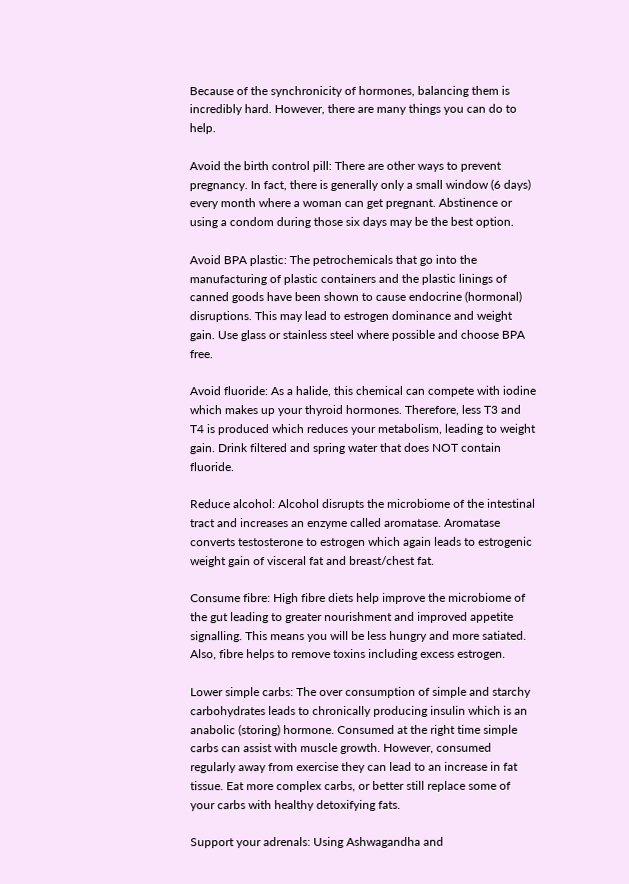Because of the synchronicity of hormones, balancing them is incredibly hard. However, there are many things you can do to help.

Avoid the birth control pill: There are other ways to prevent pregnancy. In fact, there is generally only a small window (6 days) every month where a woman can get pregnant. Abstinence or using a condom during those six days may be the best option.

Avoid BPA plastic: The petrochemicals that go into the manufacturing of plastic containers and the plastic linings of canned goods have been shown to cause endocrine (hormonal) disruptions. This may lead to estrogen dominance and weight gain. Use glass or stainless steel where possible and choose BPA free.

Avoid fluoride: As a halide, this chemical can compete with iodine which makes up your thyroid hormones. Therefore, less T3 and T4 is produced which reduces your metabolism, leading to weight gain. Drink filtered and spring water that does NOT contain fluoride.

Reduce alcohol: Alcohol disrupts the microbiome of the intestinal tract and increases an enzyme called aromatase. Aromatase converts testosterone to estrogen which again leads to estrogenic weight gain of visceral fat and breast/chest fat.

Consume fibre: High fibre diets help improve the microbiome of the gut leading to greater nourishment and improved appetite signalling. This means you will be less hungry and more satiated. Also, fibre helps to remove toxins including excess estrogen.

Lower simple carbs: The over consumption of simple and starchy carbohydrates leads to chronically producing insulin which is an anabolic (storing) hormone. Consumed at the right time simple carbs can assist with muscle growth. However, consumed regularly away from exercise they can lead to an increase in fat tissue. Eat more complex carbs, or better still replace some of your carbs with healthy detoxifying fats.

Support your adrenals: Using Ashwagandha and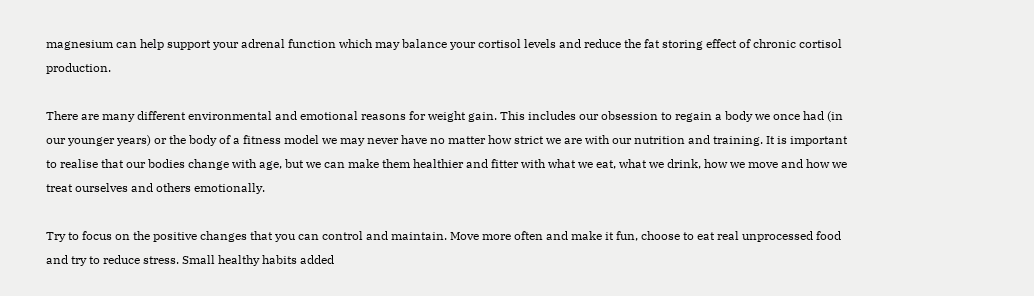magnesium can help support your adrenal function which may balance your cortisol levels and reduce the fat storing effect of chronic cortisol production.

There are many different environmental and emotional reasons for weight gain. This includes our obsession to regain a body we once had (in our younger years) or the body of a fitness model we may never have no matter how strict we are with our nutrition and training. It is important to realise that our bodies change with age, but we can make them healthier and fitter with what we eat, what we drink, how we move and how we treat ourselves and others emotionally.

Try to focus on the positive changes that you can control and maintain. Move more often and make it fun, choose to eat real unprocessed food and try to reduce stress. Small healthy habits added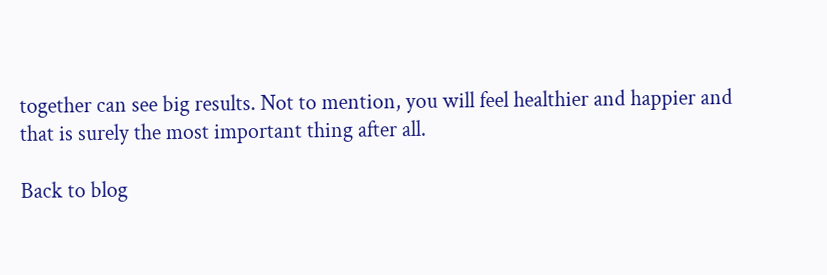together can see big results. Not to mention, you will feel healthier and happier and that is surely the most important thing after all.

Back to blog